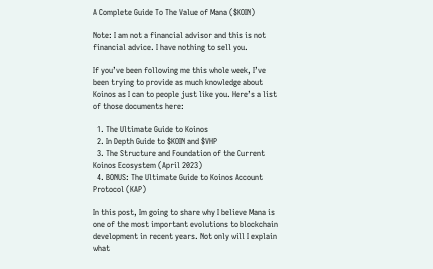A Complete Guide To The Value of Mana ($KOIN)

Note: I am not a financial advisor and this is not financial advice. I have nothing to sell you.

If you’ve been following me this whole week, I’ve been trying to provide as much knowledge about Koinos as I can to people just like you. Here’s a list of those documents here:

  1. The Ultimate Guide to Koinos
  2. In Depth Guide to $KOIN and $VHP
  3. The Structure and Foundation of the Current Koinos Ecosystem (April 2023)
  4. BONUS: The Ultimate Guide to Koinos Account Protocol (KAP)

In this post, Im going to share why I believe Mana is one of the most important evolutions to blockchain development in recent years. Not only will I explain what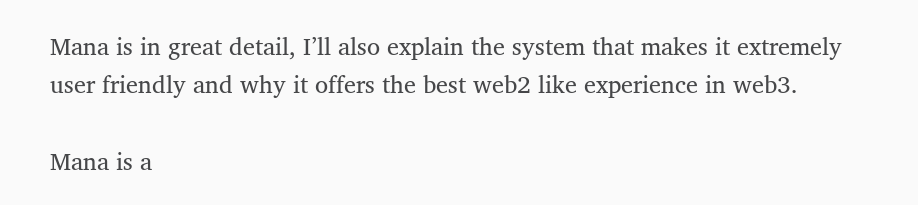Mana is in great detail, I’ll also explain the system that makes it extremely user friendly and why it offers the best web2 like experience in web3.

Mana is a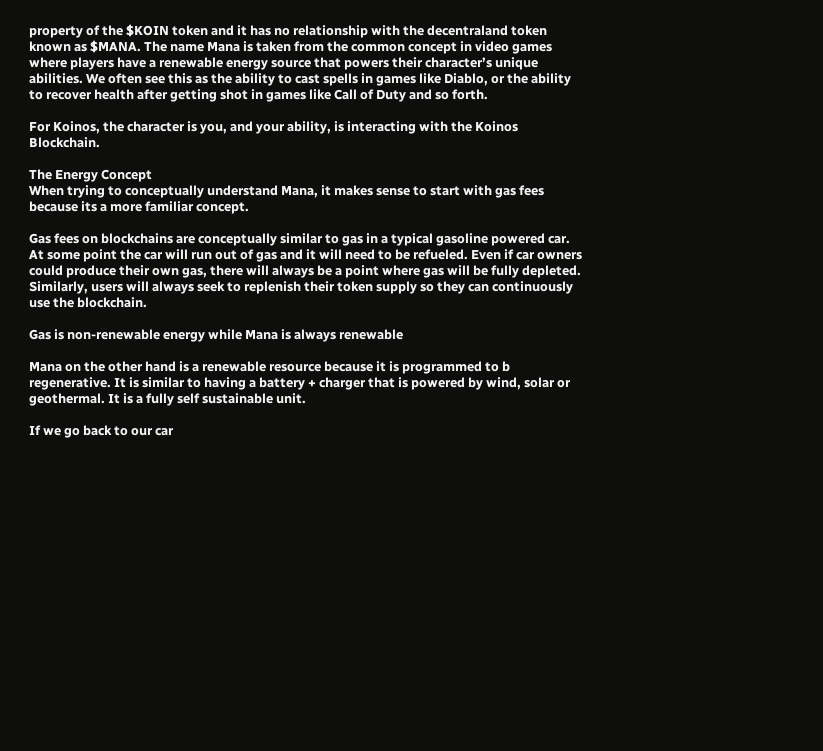property of the $KOIN token and it has no relationship with the decentraland token known as $MANA. The name Mana is taken from the common concept in video games where players have a renewable energy source that powers their character’s unique abilities. We often see this as the ability to cast spells in games like Diablo, or the ability to recover health after getting shot in games like Call of Duty and so forth.

For Koinos, the character is you, and your ability, is interacting with the Koinos Blockchain.

The Energy Concept
When trying to conceptually understand Mana, it makes sense to start with gas fees because its a more familiar concept.

Gas fees on blockchains are conceptually similar to gas in a typical gasoline powered car. At some point the car will run out of gas and it will need to be refueled. Even if car owners could produce their own gas, there will always be a point where gas will be fully depleted. Similarly, users will always seek to replenish their token supply so they can continuously use the blockchain.

Gas is non-renewable energy while Mana is always renewable

Mana on the other hand is a renewable resource because it is programmed to b regenerative. It is similar to having a battery + charger that is powered by wind, solar or geothermal. It is a fully self sustainable unit.

If we go back to our car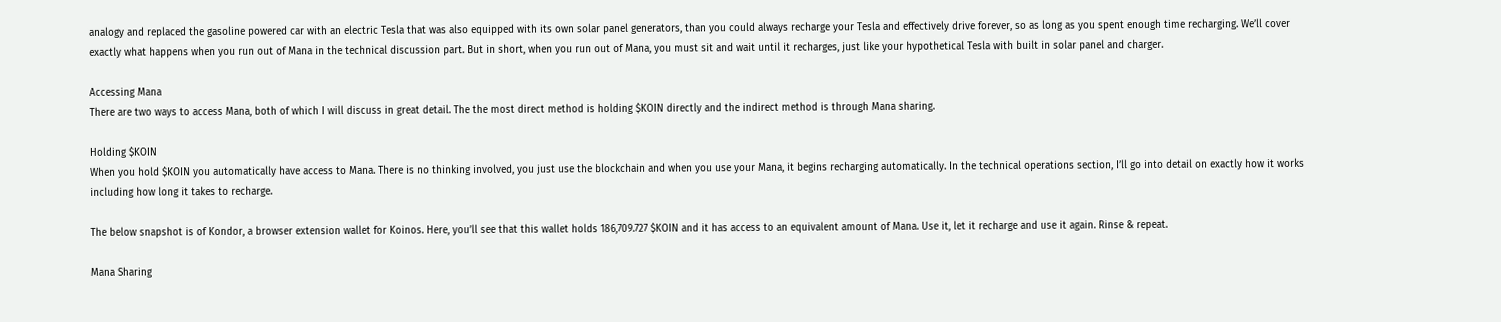analogy and replaced the gasoline powered car with an electric Tesla that was also equipped with its own solar panel generators, than you could always recharge your Tesla and effectively drive forever, so as long as you spent enough time recharging. We’ll cover exactly what happens when you run out of Mana in the technical discussion part. But in short, when you run out of Mana, you must sit and wait until it recharges, just like your hypothetical Tesla with built in solar panel and charger.

Accessing Mana
There are two ways to access Mana, both of which I will discuss in great detail. The the most direct method is holding $KOIN directly and the indirect method is through Mana sharing.

Holding $KOIN
When you hold $KOIN you automatically have access to Mana. There is no thinking involved, you just use the blockchain and when you use your Mana, it begins recharging automatically. In the technical operations section, I’ll go into detail on exactly how it works including how long it takes to recharge.

The below snapshot is of Kondor, a browser extension wallet for Koinos. Here, you’ll see that this wallet holds 186,709.727 $KOIN and it has access to an equivalent amount of Mana. Use it, let it recharge and use it again. Rinse & repeat.

Mana Sharing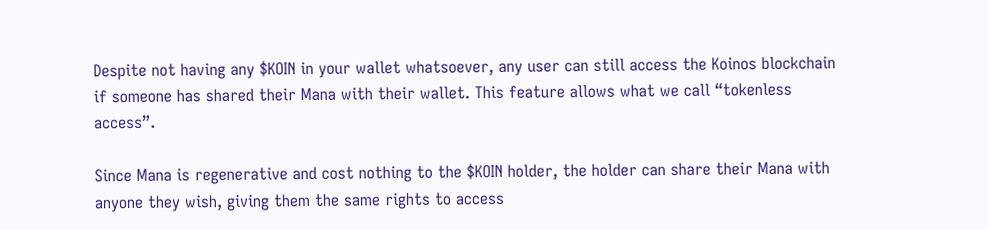Despite not having any $KOIN in your wallet whatsoever, any user can still access the Koinos blockchain if someone has shared their Mana with their wallet. This feature allows what we call “tokenless access”.

Since Mana is regenerative and cost nothing to the $KOIN holder, the holder can share their Mana with anyone they wish, giving them the same rights to access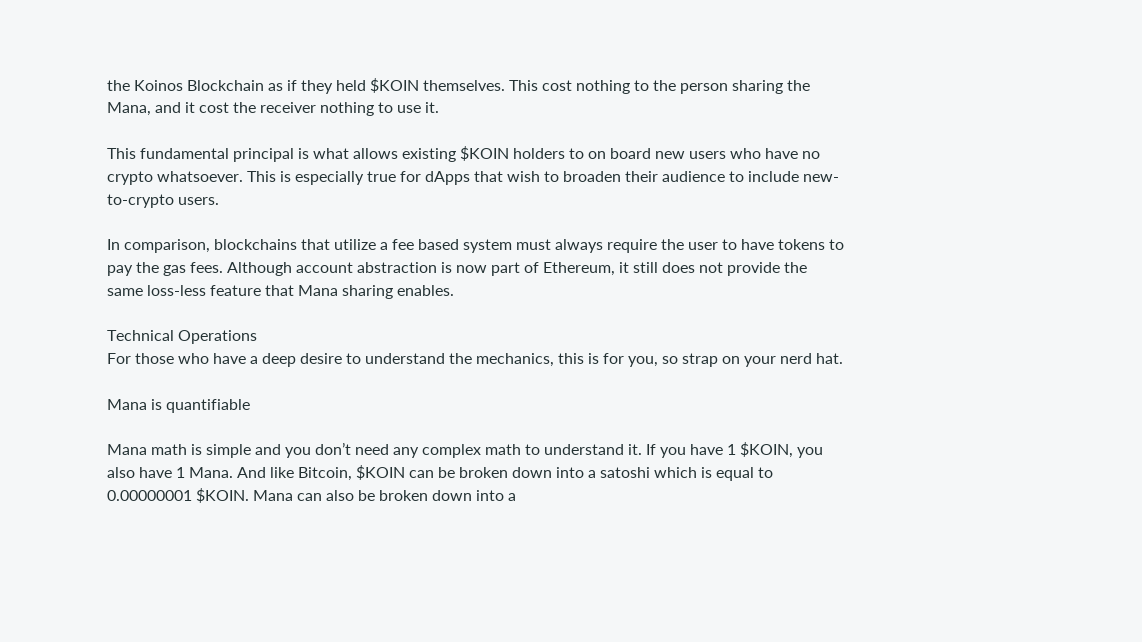the Koinos Blockchain as if they held $KOIN themselves. This cost nothing to the person sharing the Mana, and it cost the receiver nothing to use it.

This fundamental principal is what allows existing $KOIN holders to on board new users who have no crypto whatsoever. This is especially true for dApps that wish to broaden their audience to include new-to-crypto users.

In comparison, blockchains that utilize a fee based system must always require the user to have tokens to pay the gas fees. Although account abstraction is now part of Ethereum, it still does not provide the same loss-less feature that Mana sharing enables.

Technical Operations
For those who have a deep desire to understand the mechanics, this is for you, so strap on your nerd hat.

Mana is quantifiable

Mana math is simple and you don’t need any complex math to understand it. If you have 1 $KOIN, you also have 1 Mana. And like Bitcoin, $KOIN can be broken down into a satoshi which is equal to 0.00000001 $KOIN. Mana can also be broken down into a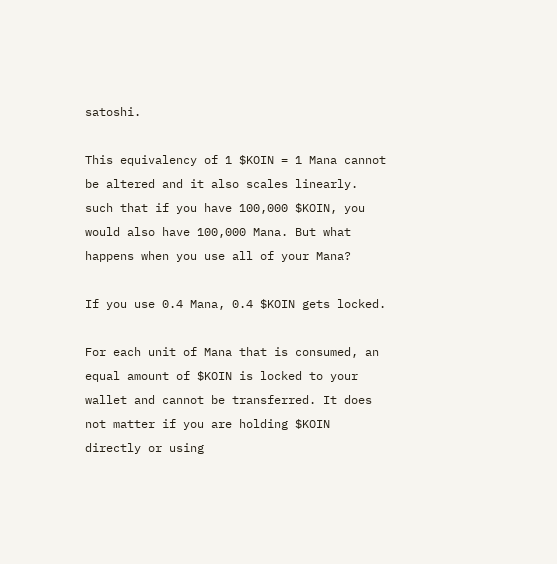satoshi.

This equivalency of 1 $KOIN = 1 Mana cannot be altered and it also scales linearly. such that if you have 100,000 $KOIN, you would also have 100,000 Mana. But what happens when you use all of your Mana?

If you use 0.4 Mana, 0.4 $KOIN gets locked.

For each unit of Mana that is consumed, an equal amount of $KOIN is locked to your wallet and cannot be transferred. It does not matter if you are holding $KOIN directly or using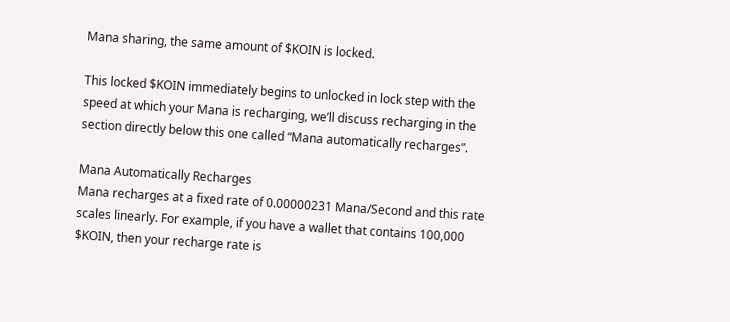Mana sharing, the same amount of $KOIN is locked.

This locked $KOIN immediately begins to unlocked in lock step with the speed at which your Mana is recharging, we’ll discuss recharging in the section directly below this one called “Mana automatically recharges”.

Mana Automatically Recharges
Mana recharges at a fixed rate of 0.00000231 Mana/Second and this rate scales linearly. For example, if you have a wallet that contains 100,000 $KOIN, then your recharge rate is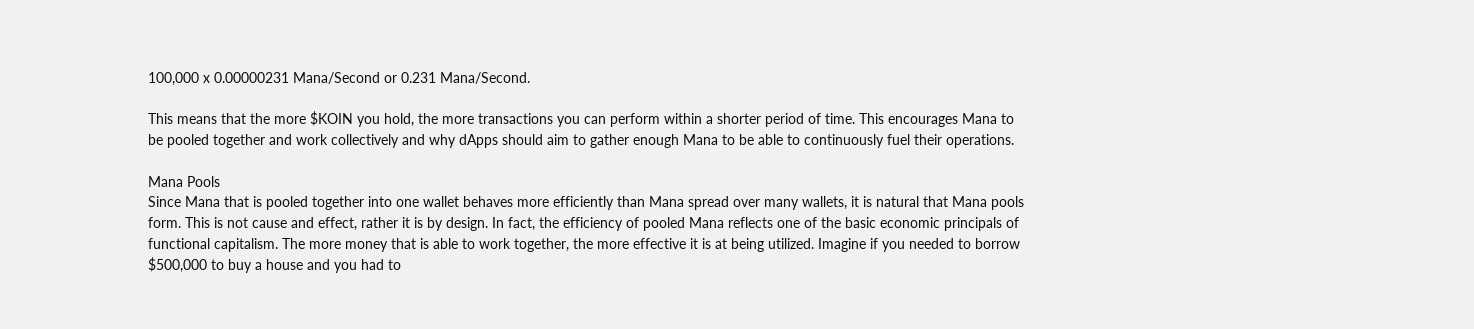100,000 x 0.00000231 Mana/Second or 0.231 Mana/Second.

This means that the more $KOIN you hold, the more transactions you can perform within a shorter period of time. This encourages Mana to be pooled together and work collectively and why dApps should aim to gather enough Mana to be able to continuously fuel their operations.

Mana Pools
Since Mana that is pooled together into one wallet behaves more efficiently than Mana spread over many wallets, it is natural that Mana pools form. This is not cause and effect, rather it is by design. In fact, the efficiency of pooled Mana reflects one of the basic economic principals of functional capitalism. The more money that is able to work together, the more effective it is at being utilized. Imagine if you needed to borrow $500,000 to buy a house and you had to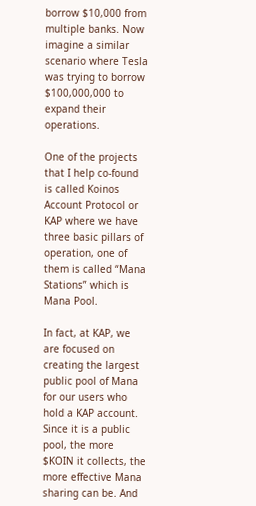borrow $10,000 from multiple banks. Now imagine a similar scenario where Tesla was trying to borrow $100,000,000 to expand their operations.

One of the projects that I help co-found is called Koinos Account Protocol or KAP where we have three basic pillars of operation, one of them is called “Mana Stations” which is Mana Pool.

In fact, at KAP, we are focused on creating the largest public pool of Mana for our users who hold a KAP account. Since it is a public pool, the more $KOIN it collects, the more effective Mana sharing can be. And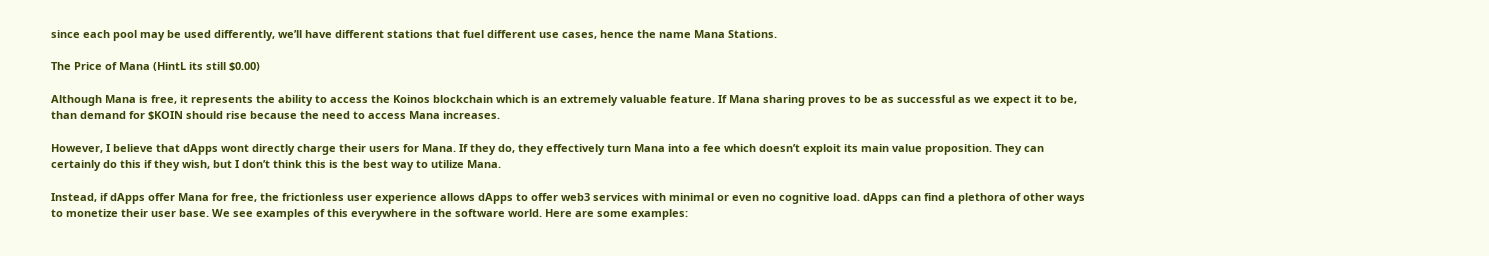since each pool may be used differently, we’ll have different stations that fuel different use cases, hence the name Mana Stations.

The Price of Mana (HintL its still $0.00)

Although Mana is free, it represents the ability to access the Koinos blockchain which is an extremely valuable feature. If Mana sharing proves to be as successful as we expect it to be, than demand for $KOIN should rise because the need to access Mana increases.

However, I believe that dApps wont directly charge their users for Mana. If they do, they effectively turn Mana into a fee which doesn’t exploit its main value proposition. They can certainly do this if they wish, but I don’t think this is the best way to utilize Mana.

Instead, if dApps offer Mana for free, the frictionless user experience allows dApps to offer web3 services with minimal or even no cognitive load. dApps can find a plethora of other ways to monetize their user base. We see examples of this everywhere in the software world. Here are some examples: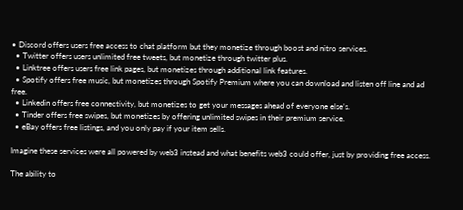• Discord offers users free access to chat platform but they monetize through boost and nitro services.
  • Twitter offers users unlimited free tweets, but monetize through twitter plus.
  • Linktree offers users free link pages, but monetizes through additional link features.
  • Spotify offers free music, but monetizes through Spotify Premium where you can download and listen off line and ad free.
  • Linkedin offers free connectivity, but monetizes to get your messages ahead of everyone else’s.
  • Tinder offers free swipes, but monetizes by offering unlimited swipes in their premium service.
  • eBay offers free listings, and you only pay if your item sells.

Imagine these services were all powered by web3 instead and what benefits web3 could offer, just by providing free access.

The ability to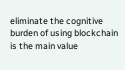eliminate the cognitive burden of using blockchain is the main value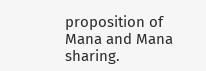proposition of Mana and Mana sharing.